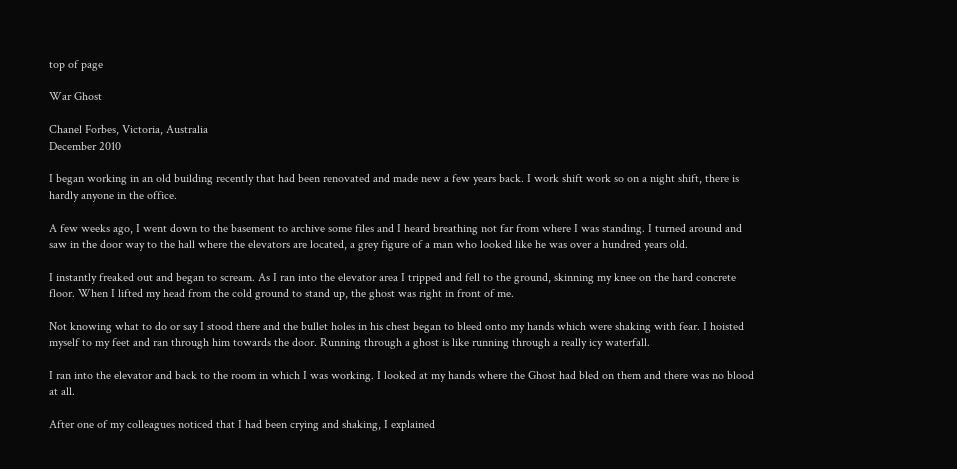top of page

War Ghost

Chanel Forbes, Victoria, Australia
December 2010

I began working in an old building recently that had been renovated and made new a few years back. I work shift work so on a night shift, there is hardly anyone in the office.

A few weeks ago, I went down to the basement to archive some files and I heard breathing not far from where I was standing. I turned around and saw in the door way to the hall where the elevators are located, a grey figure of a man who looked like he was over a hundred years old.

I instantly freaked out and began to scream. As I ran into the elevator area I tripped and fell to the ground, skinning my knee on the hard concrete floor. When I lifted my head from the cold ground to stand up, the ghost was right in front of me.

Not knowing what to do or say I stood there and the bullet holes in his chest began to bleed onto my hands which were shaking with fear. I hoisted myself to my feet and ran through him towards the door. Running through a ghost is like running through a really icy waterfall.

I ran into the elevator and back to the room in which I was working. I looked at my hands where the Ghost had bled on them and there was no blood at all.

After one of my colleagues noticed that I had been crying and shaking, I explained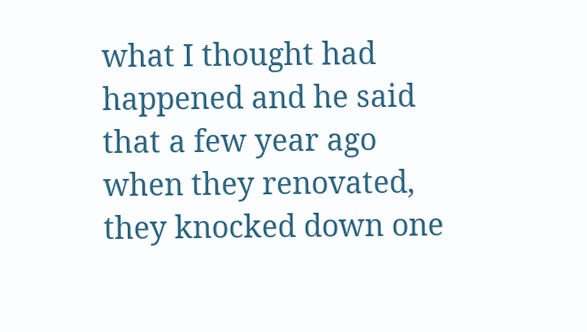what I thought had happened and he said that a few year ago when they renovated, they knocked down one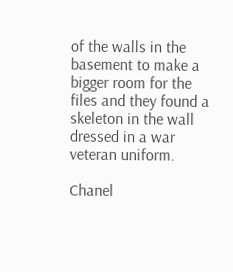of the walls in the basement to make a bigger room for the files and they found a skeleton in the wall dressed in a war veteran uniform.

Chanel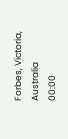Forbes, Victoria, Australia
00:00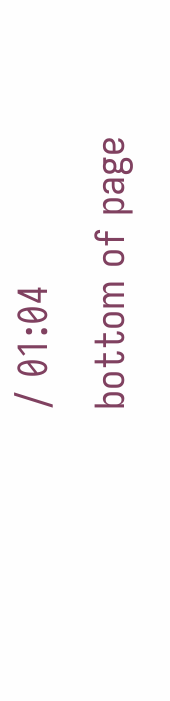/ 01:04
bottom of page